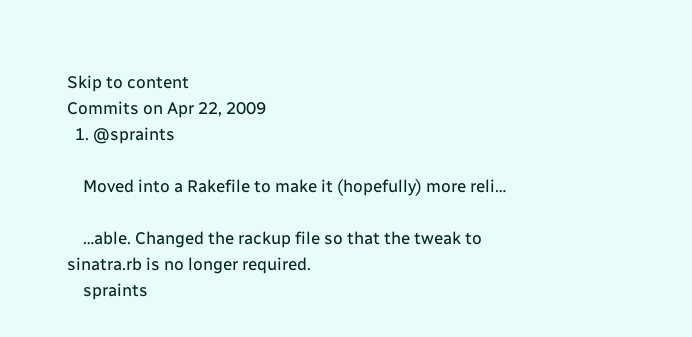Skip to content
Commits on Apr 22, 2009
  1. @spraints

    Moved into a Rakefile to make it (hopefully) more reli…

    …able. Changed the rackup file so that the tweak to sinatra.rb is no longer required.
    spraints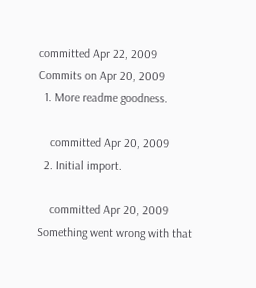committed Apr 22, 2009
Commits on Apr 20, 2009
  1. More readme goodness.

    committed Apr 20, 2009
  2. Initial import.

    committed Apr 20, 2009
Something went wrong with that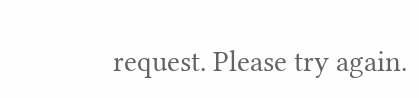request. Please try again.